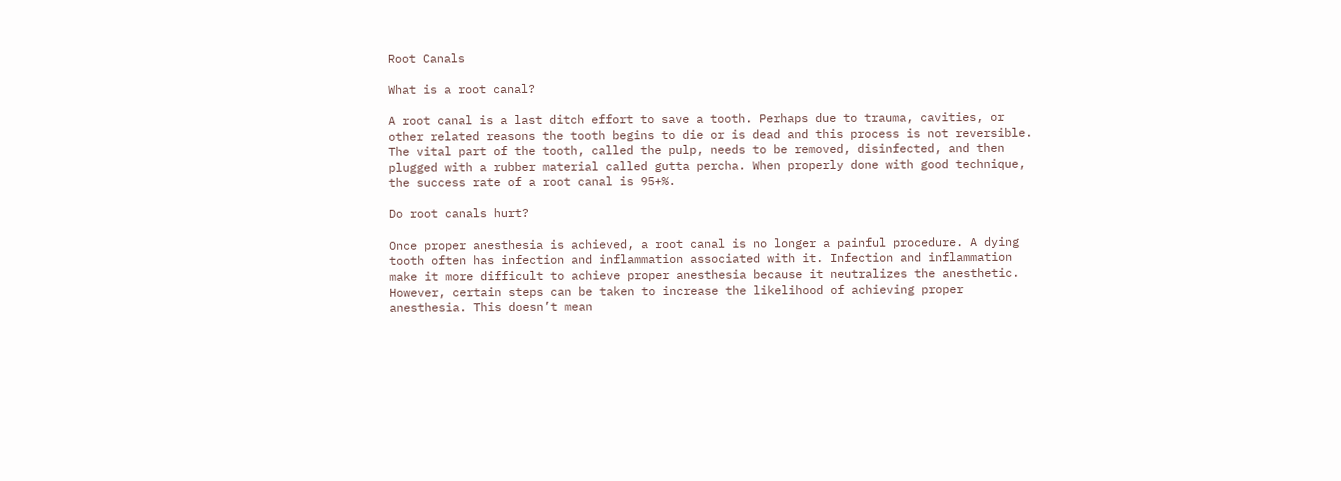Root Canals

What is a root canal?

A root canal is a last ditch effort to save a tooth. Perhaps due to trauma, cavities, or other related reasons the tooth begins to die or is dead and this process is not reversible. The vital part of the tooth, called the pulp, needs to be removed, disinfected, and then plugged with a rubber material called gutta percha. When properly done with good technique, the success rate of a root canal is 95+%.

Do root canals hurt?

Once proper anesthesia is achieved, a root canal is no longer a painful procedure. A dying tooth often has infection and inflammation associated with it. Infection and inflammation make it more difficult to achieve proper anesthesia because it neutralizes the anesthetic. However, certain steps can be taken to increase the likelihood of achieving proper anesthesia. This doesn’t mean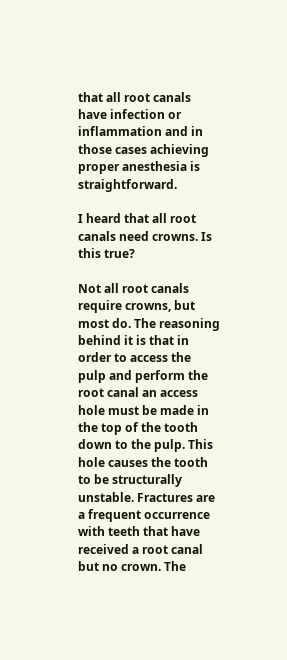that all root canals have infection or inflammation and in those cases achieving proper anesthesia is straightforward.

I heard that all root canals need crowns. Is this true?

Not all root canals require crowns, but most do. The reasoning behind it is that in order to access the pulp and perform the root canal an access hole must be made in the top of the tooth down to the pulp. This hole causes the tooth to be structurally unstable. Fractures are a frequent occurrence with teeth that have received a root canal but no crown. The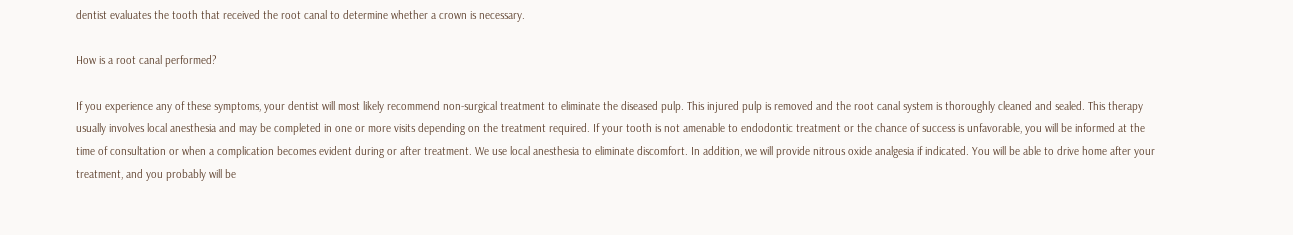dentist evaluates the tooth that received the root canal to determine whether a crown is necessary.

How is a root canal performed?

If you experience any of these symptoms, your dentist will most likely recommend non-surgical treatment to eliminate the diseased pulp. This injured pulp is removed and the root canal system is thoroughly cleaned and sealed. This therapy usually involves local anesthesia and may be completed in one or more visits depending on the treatment required. If your tooth is not amenable to endodontic treatment or the chance of success is unfavorable, you will be informed at the time of consultation or when a complication becomes evident during or after treatment. We use local anesthesia to eliminate discomfort. In addition, we will provide nitrous oxide analgesia if indicated. You will be able to drive home after your treatment, and you probably will be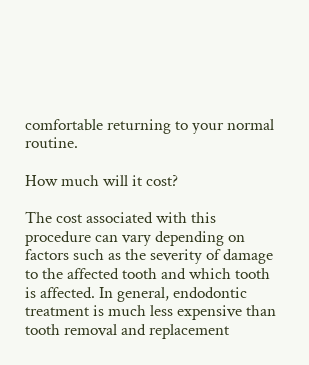comfortable returning to your normal routine.

How much will it cost?

The cost associated with this procedure can vary depending on factors such as the severity of damage to the affected tooth and which tooth is affected. In general, endodontic treatment is much less expensive than tooth removal and replacement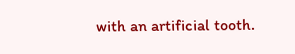with an artificial tooth.